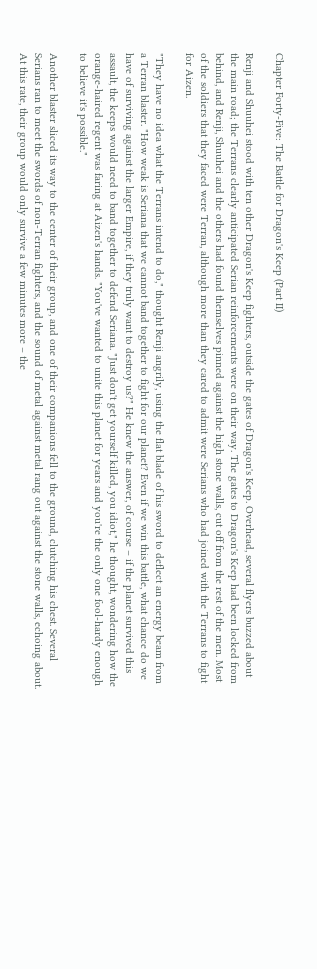Chapter Forty-Five: The Battle for Dragon's Keep (Part II)

Renji and Shuuhei stood with ten other Dragon's Keep fighters, outside the gates of Dragon's Keep. Overhead, several flyers buzzed about the main road; the Terrans clearly anticipated Serian reinforcements were on their way. The gates to Dragon's Keep had been locked from behind, and Renji, Shuuhei and the others had found themselves pinned against the high stone walls, cut off from the rest of the men. Most of the soldiers that they faced were Terran, although more than they cared to admit were Serians who had joined with the Terrans to fight for Aizen.

"They have no idea what the Terrans intend to do," thought Renji angrily, using the flat blade of his sword to deflect an energy beam from a Terran blaster. "How weak is Seriana that we cannot band together to fight for our planet? Even if we win this battle, what chance do we have of surviving against the larger Empire, if they truly want to destroy us?" He knew the answer, of course – if the planet survived this assault, the keeps would need to band together to defend Seriana. "Just don't get yourself killed, you idiot," he thought, wondering how the orange-haired regent was faring at Aizen's hands. "You've wanted to unite this planet for years and you're the only one fool-hardy enough to believe it's possible."

Another blaster sliced its way to the center of their group, and one of their companions fell to the ground, clutching his chest. Several Serians ran to meet the swords of non-Terran fighters, and the sound of metal against metal rang out against the stone walls, echoing about. At this rate, their group would only survive a few minutes more – the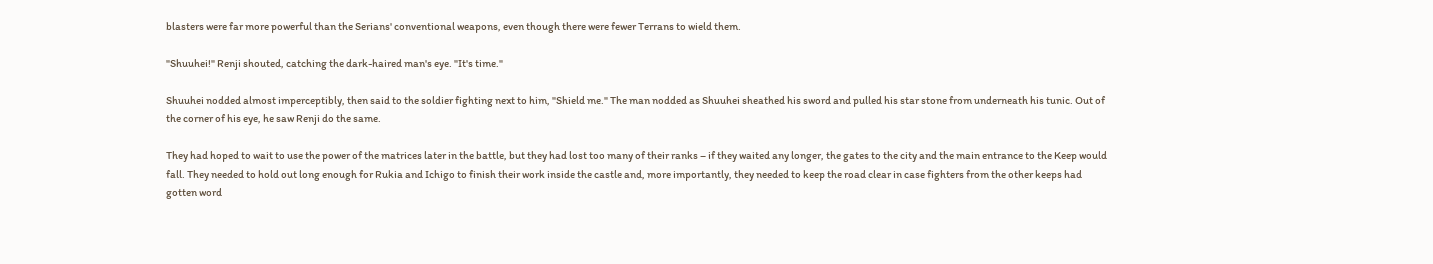blasters were far more powerful than the Serians' conventional weapons, even though there were fewer Terrans to wield them.

"Shuuhei!" Renji shouted, catching the dark-haired man's eye. "It's time."

Shuuhei nodded almost imperceptibly, then said to the soldier fighting next to him, "Shield me." The man nodded as Shuuhei sheathed his sword and pulled his star stone from underneath his tunic. Out of the corner of his eye, he saw Renji do the same.

They had hoped to wait to use the power of the matrices later in the battle, but they had lost too many of their ranks – if they waited any longer, the gates to the city and the main entrance to the Keep would fall. They needed to hold out long enough for Rukia and Ichigo to finish their work inside the castle and, more importantly, they needed to keep the road clear in case fighters from the other keeps had gotten word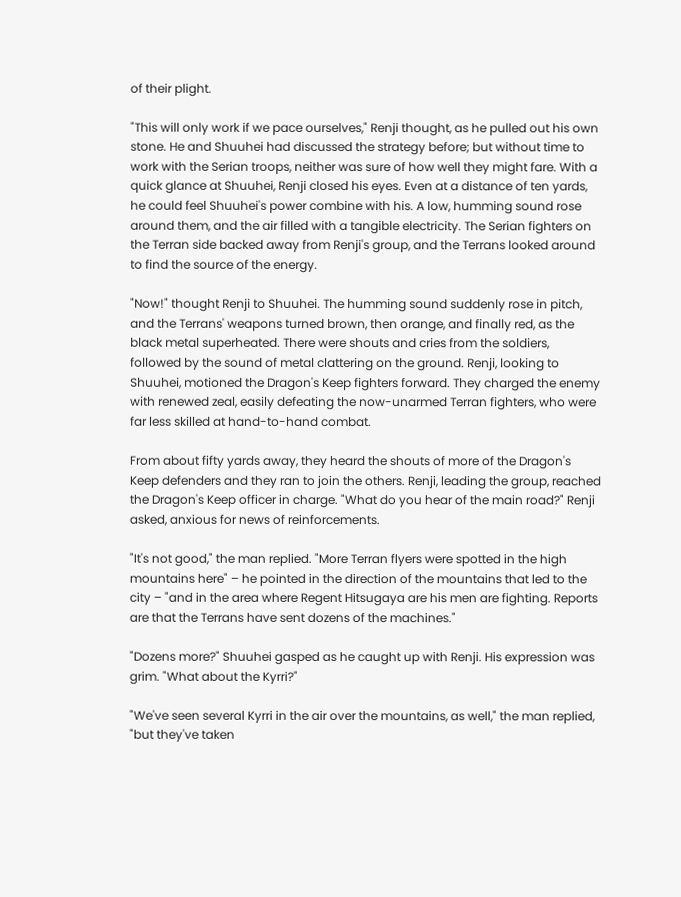of their plight.

"This will only work if we pace ourselves," Renji thought, as he pulled out his own stone. He and Shuuhei had discussed the strategy before; but without time to work with the Serian troops, neither was sure of how well they might fare. With a quick glance at Shuuhei, Renji closed his eyes. Even at a distance of ten yards, he could feel Shuuhei's power combine with his. A low, humming sound rose around them, and the air filled with a tangible electricity. The Serian fighters on the Terran side backed away from Renji's group, and the Terrans looked around to find the source of the energy.

"Now!" thought Renji to Shuuhei. The humming sound suddenly rose in pitch, and the Terrans' weapons turned brown, then orange, and finally red, as the black metal superheated. There were shouts and cries from the soldiers, followed by the sound of metal clattering on the ground. Renji, looking to Shuuhei, motioned the Dragon's Keep fighters forward. They charged the enemy with renewed zeal, easily defeating the now-unarmed Terran fighters, who were far less skilled at hand-to-hand combat.

From about fifty yards away, they heard the shouts of more of the Dragon's Keep defenders and they ran to join the others. Renji, leading the group, reached the Dragon's Keep officer in charge. "What do you hear of the main road?" Renji asked, anxious for news of reinforcements.

"It's not good," the man replied. "More Terran flyers were spotted in the high mountains here" – he pointed in the direction of the mountains that led to the city – "and in the area where Regent Hitsugaya are his men are fighting. Reports are that the Terrans have sent dozens of the machines."

"Dozens more?" Shuuhei gasped as he caught up with Renji. His expression was grim. "What about the Kyrri?"

"We've seen several Kyrri in the air over the mountains, as well," the man replied, "but they've taken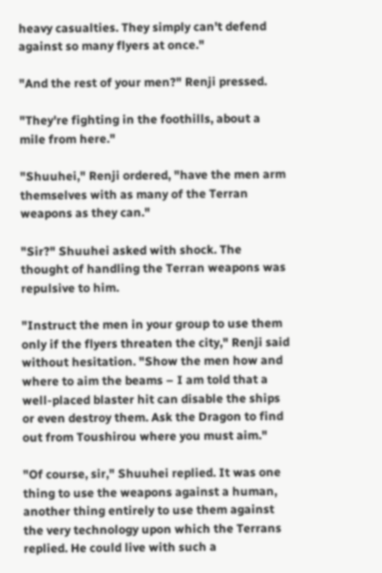heavy casualties. They simply can't defend against so many flyers at once."

"And the rest of your men?" Renji pressed.

"They're fighting in the foothills, about a mile from here."

"Shuuhei," Renji ordered, "have the men arm themselves with as many of the Terran weapons as they can."

"Sir?" Shuuhei asked with shock. The thought of handling the Terran weapons was repulsive to him.

"Instruct the men in your group to use them only if the flyers threaten the city," Renji said without hesitation. "Show the men how and where to aim the beams – I am told that a well-placed blaster hit can disable the ships or even destroy them. Ask the Dragon to find out from Toushirou where you must aim."

"Of course, sir," Shuuhei replied. It was one thing to use the weapons against a human, another thing entirely to use them against the very technology upon which the Terrans replied. He could live with such a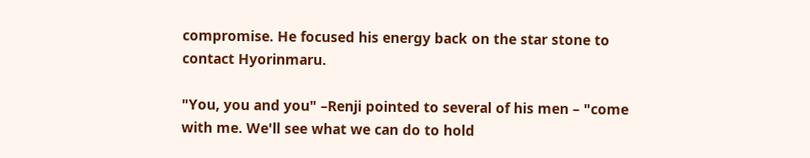compromise. He focused his energy back on the star stone to contact Hyorinmaru.

"You, you and you" –Renji pointed to several of his men – "come with me. We'll see what we can do to hold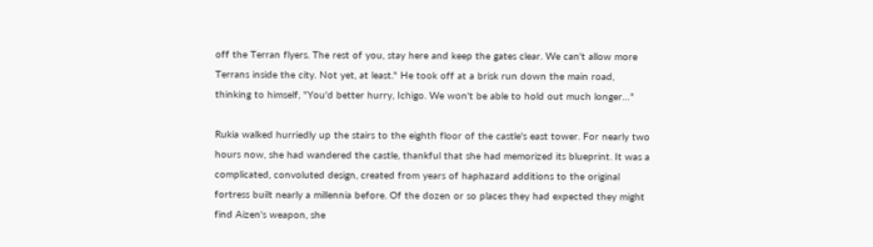off the Terran flyers. The rest of you, stay here and keep the gates clear. We can't allow more Terrans inside the city. Not yet, at least." He took off at a brisk run down the main road, thinking to himself, "You'd better hurry, Ichigo. We won't be able to hold out much longer…"

Rukia walked hurriedly up the stairs to the eighth floor of the castle's east tower. For nearly two hours now, she had wandered the castle, thankful that she had memorized its blueprint. It was a complicated, convoluted design, created from years of haphazard additions to the original fortress built nearly a millennia before. Of the dozen or so places they had expected they might find Aizen's weapon, she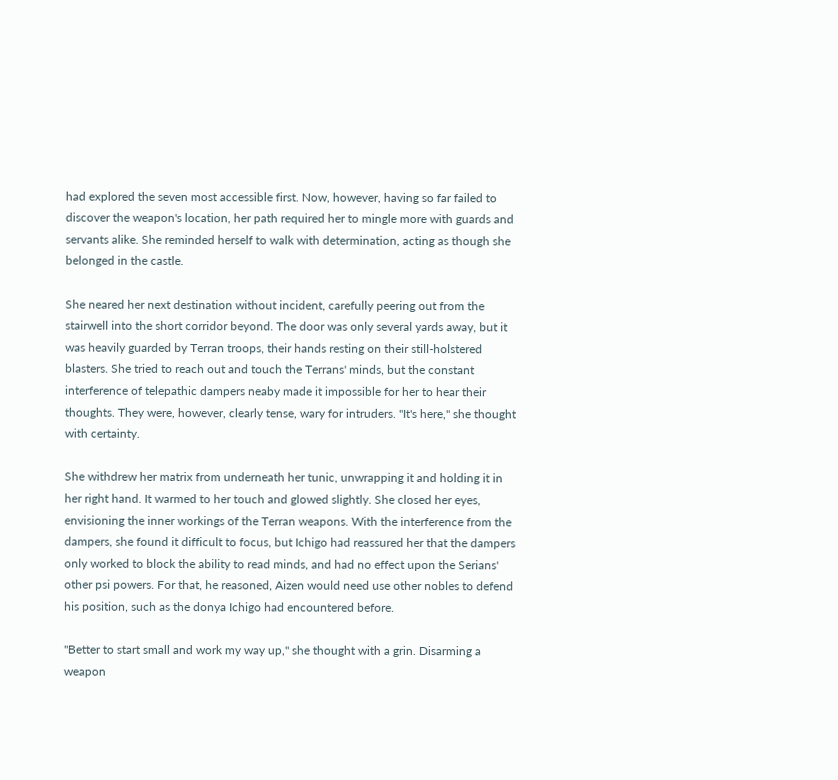had explored the seven most accessible first. Now, however, having so far failed to discover the weapon's location, her path required her to mingle more with guards and servants alike. She reminded herself to walk with determination, acting as though she belonged in the castle.

She neared her next destination without incident, carefully peering out from the stairwell into the short corridor beyond. The door was only several yards away, but it was heavily guarded by Terran troops, their hands resting on their still-holstered blasters. She tried to reach out and touch the Terrans' minds, but the constant interference of telepathic dampers neaby made it impossible for her to hear their thoughts. They were, however, clearly tense, wary for intruders. "It's here," she thought with certainty.

She withdrew her matrix from underneath her tunic, unwrapping it and holding it in her right hand. It warmed to her touch and glowed slightly. She closed her eyes, envisioning the inner workings of the Terran weapons. With the interference from the dampers, she found it difficult to focus, but Ichigo had reassured her that the dampers only worked to block the ability to read minds, and had no effect upon the Serians' other psi powers. For that, he reasoned, Aizen would need use other nobles to defend his position, such as the donya Ichigo had encountered before.

"Better to start small and work my way up," she thought with a grin. Disarming a weapon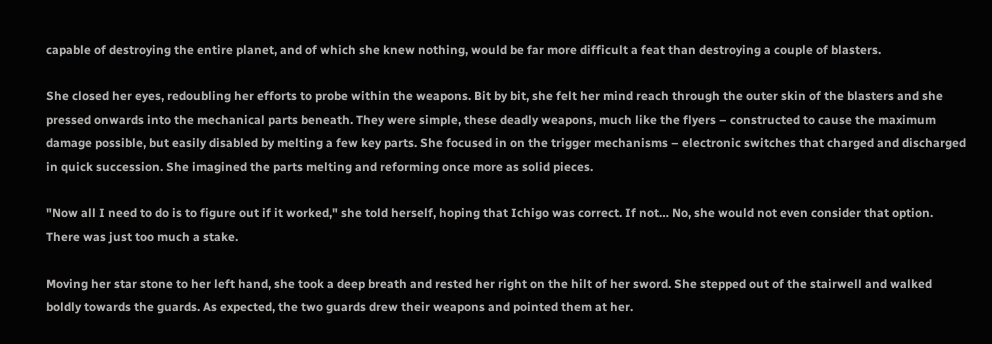capable of destroying the entire planet, and of which she knew nothing, would be far more difficult a feat than destroying a couple of blasters.

She closed her eyes, redoubling her efforts to probe within the weapons. Bit by bit, she felt her mind reach through the outer skin of the blasters and she pressed onwards into the mechanical parts beneath. They were simple, these deadly weapons, much like the flyers – constructed to cause the maximum damage possible, but easily disabled by melting a few key parts. She focused in on the trigger mechanisms – electronic switches that charged and discharged in quick succession. She imagined the parts melting and reforming once more as solid pieces.

"Now all I need to do is to figure out if it worked," she told herself, hoping that Ichigo was correct. If not… No, she would not even consider that option. There was just too much a stake.

Moving her star stone to her left hand, she took a deep breath and rested her right on the hilt of her sword. She stepped out of the stairwell and walked boldly towards the guards. As expected, the two guards drew their weapons and pointed them at her.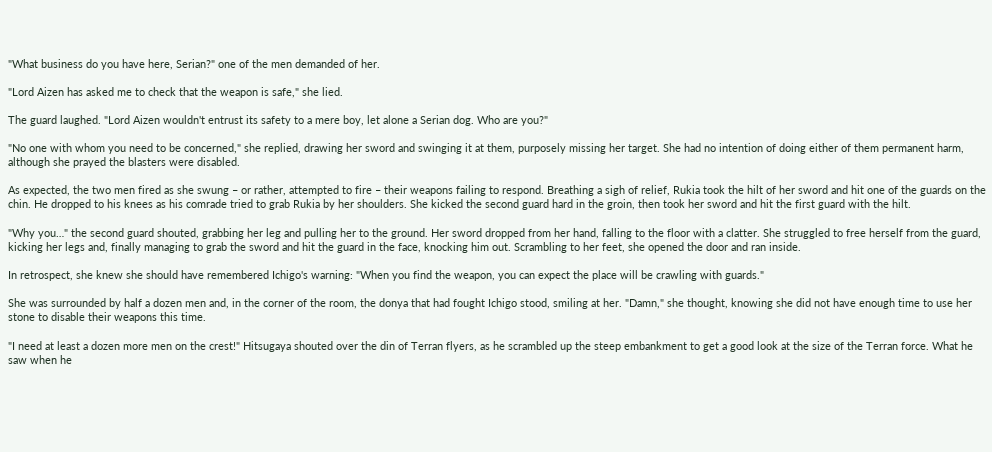"What business do you have here, Serian?" one of the men demanded of her.

"Lord Aizen has asked me to check that the weapon is safe," she lied.

The guard laughed. "Lord Aizen wouldn't entrust its safety to a mere boy, let alone a Serian dog. Who are you?"

"No one with whom you need to be concerned," she replied, drawing her sword and swinging it at them, purposely missing her target. She had no intention of doing either of them permanent harm, although she prayed the blasters were disabled.

As expected, the two men fired as she swung – or rather, attempted to fire – their weapons failing to respond. Breathing a sigh of relief, Rukia took the hilt of her sword and hit one of the guards on the chin. He dropped to his knees as his comrade tried to grab Rukia by her shoulders. She kicked the second guard hard in the groin, then took her sword and hit the first guard with the hilt.

"Why you…" the second guard shouted, grabbing her leg and pulling her to the ground. Her sword dropped from her hand, falling to the floor with a clatter. She struggled to free herself from the guard, kicking her legs and, finally managing to grab the sword and hit the guard in the face, knocking him out. Scrambling to her feet, she opened the door and ran inside.

In retrospect, she knew she should have remembered Ichigo's warning: "When you find the weapon, you can expect the place will be crawling with guards."

She was surrounded by half a dozen men and, in the corner of the room, the donya that had fought Ichigo stood, smiling at her. "Damn," she thought, knowing she did not have enough time to use her stone to disable their weapons this time.

"I need at least a dozen more men on the crest!" Hitsugaya shouted over the din of Terran flyers, as he scrambled up the steep embankment to get a good look at the size of the Terran force. What he saw when he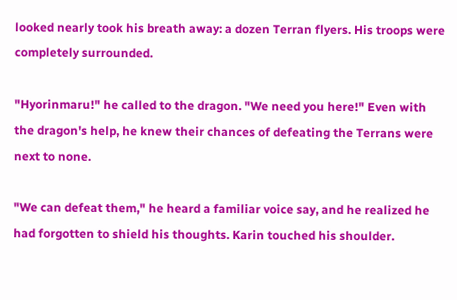looked nearly took his breath away: a dozen Terran flyers. His troops were completely surrounded.

"Hyorinmaru!" he called to the dragon. "We need you here!" Even with the dragon's help, he knew their chances of defeating the Terrans were next to none.

"We can defeat them," he heard a familiar voice say, and he realized he had forgotten to shield his thoughts. Karin touched his shoulder.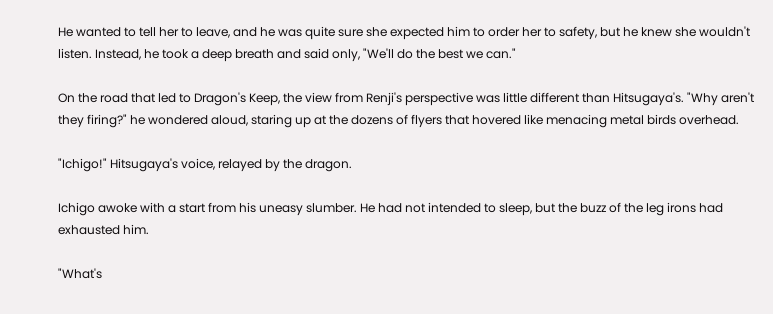He wanted to tell her to leave, and he was quite sure she expected him to order her to safety, but he knew she wouldn't listen. Instead, he took a deep breath and said only, "We'll do the best we can."

On the road that led to Dragon's Keep, the view from Renji's perspective was little different than Hitsugaya's. "Why aren't they firing?" he wondered aloud, staring up at the dozens of flyers that hovered like menacing metal birds overhead.

"Ichigo!" Hitsugaya's voice, relayed by the dragon.

Ichigo awoke with a start from his uneasy slumber. He had not intended to sleep, but the buzz of the leg irons had exhausted him.

"What's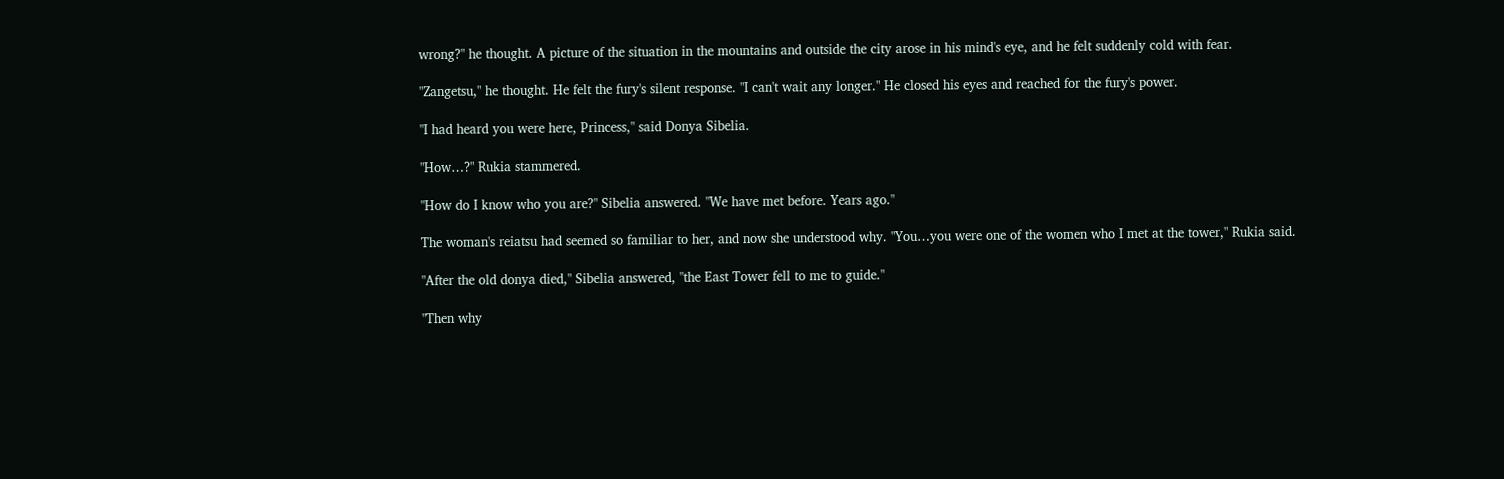wrong?" he thought. A picture of the situation in the mountains and outside the city arose in his mind's eye, and he felt suddenly cold with fear.

"Zangetsu," he thought. He felt the fury's silent response. "I can't wait any longer." He closed his eyes and reached for the fury's power.

"I had heard you were here, Princess," said Donya Sibelia.

"How…?" Rukia stammered.

"How do I know who you are?" Sibelia answered. "We have met before. Years ago."

The woman's reiatsu had seemed so familiar to her, and now she understood why. "You…you were one of the women who I met at the tower," Rukia said.

"After the old donya died," Sibelia answered, "the East Tower fell to me to guide."

"Then why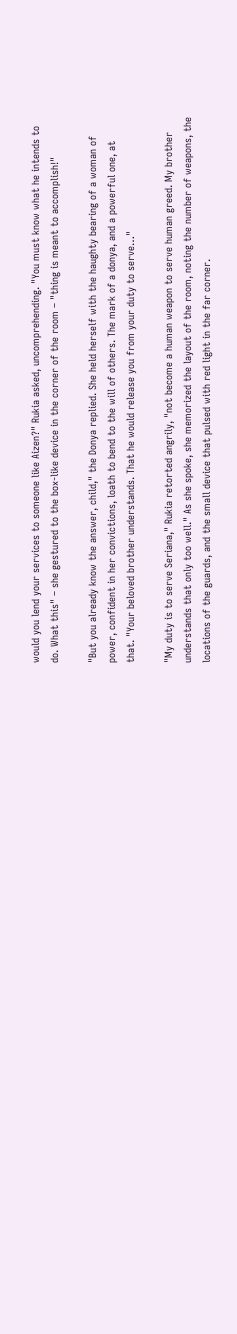would you lend your services to someone like Aizen?" Rukia asked, uncomprehending. "You must know what he intends to do. What this" – she gestured to the box-like device in the corner of the room – "thing is meant to accomplish!"

"But you already know the answer, child," the Donya replied. She held herself with the haughty bearing of a woman of power, confident in her convictions, loath to bend to the will of others. The mark of a donya, and a powerful one, at that. "Your beloved brother understands. That he would release you from your duty to serve…"

"My duty is to serve Seriana," Rukia retorted angrily, "not become a human weapon to serve human greed. My brother understands that only too well." As she spoke, she memorized the layout of the room, noting the number of weapons, the locations of the guards, and the small device that pulsed with red light in the far corner.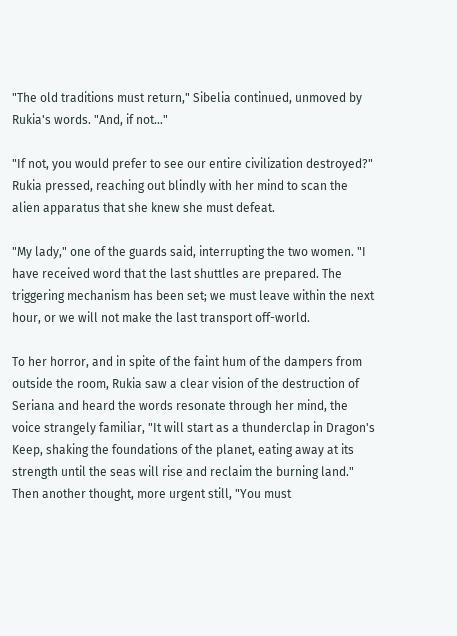"The old traditions must return," Sibelia continued, unmoved by Rukia's words. "And, if not…"

"If not, you would prefer to see our entire civilization destroyed?" Rukia pressed, reaching out blindly with her mind to scan the alien apparatus that she knew she must defeat.

"My lady," one of the guards said, interrupting the two women. "I have received word that the last shuttles are prepared. The triggering mechanism has been set; we must leave within the next hour, or we will not make the last transport off-world.

To her horror, and in spite of the faint hum of the dampers from outside the room, Rukia saw a clear vision of the destruction of Seriana and heard the words resonate through her mind, the voice strangely familiar, "It will start as a thunderclap in Dragon's Keep, shaking the foundations of the planet, eating away at its strength until the seas will rise and reclaim the burning land." Then another thought, more urgent still, "You must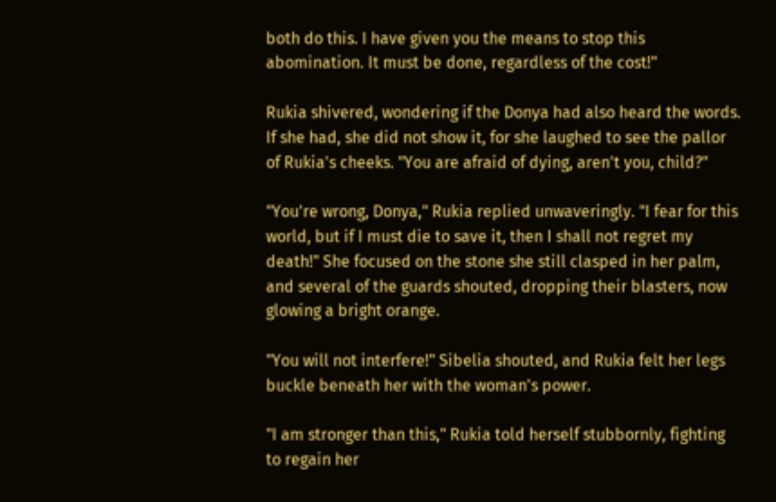both do this. I have given you the means to stop this abomination. It must be done, regardless of the cost!"

Rukia shivered, wondering if the Donya had also heard the words. If she had, she did not show it, for she laughed to see the pallor of Rukia's cheeks. "You are afraid of dying, aren't you, child?"

"You're wrong, Donya," Rukia replied unwaveringly. "I fear for this world, but if I must die to save it, then I shall not regret my death!" She focused on the stone she still clasped in her palm, and several of the guards shouted, dropping their blasters, now glowing a bright orange.

"You will not interfere!" Sibelia shouted, and Rukia felt her legs buckle beneath her with the woman's power.

"I am stronger than this," Rukia told herself stubbornly, fighting to regain her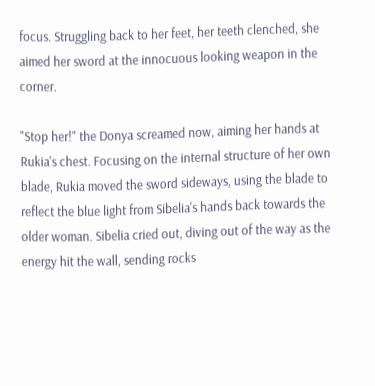focus. Struggling back to her feet, her teeth clenched, she aimed her sword at the innocuous looking weapon in the corner.

"Stop her!" the Donya screamed now, aiming her hands at Rukia's chest. Focusing on the internal structure of her own blade, Rukia moved the sword sideways, using the blade to reflect the blue light from Sibelia's hands back towards the older woman. Sibelia cried out, diving out of the way as the energy hit the wall, sending rocks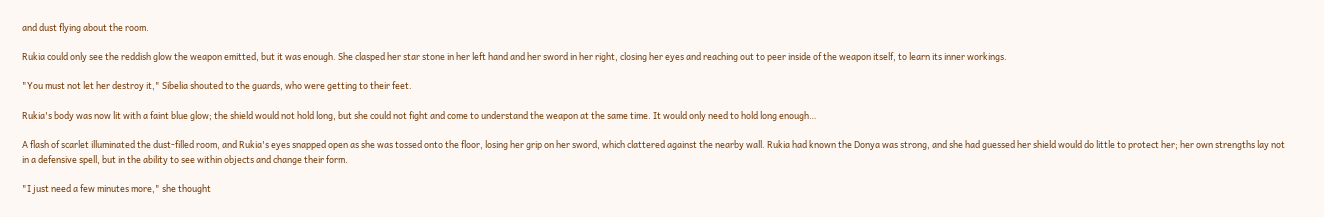and dust flying about the room.

Rukia could only see the reddish glow the weapon emitted, but it was enough. She clasped her star stone in her left hand and her sword in her right, closing her eyes and reaching out to peer inside of the weapon itself, to learn its inner workings.

"You must not let her destroy it," Sibelia shouted to the guards, who were getting to their feet.

Rukia's body was now lit with a faint blue glow; the shield would not hold long, but she could not fight and come to understand the weapon at the same time. It would only need to hold long enough…

A flash of scarlet illuminated the dust-filled room, and Rukia's eyes snapped open as she was tossed onto the floor, losing her grip on her sword, which clattered against the nearby wall. Rukia had known the Donya was strong, and she had guessed her shield would do little to protect her; her own strengths lay not in a defensive spell, but in the ability to see within objects and change their form.

"I just need a few minutes more," she thought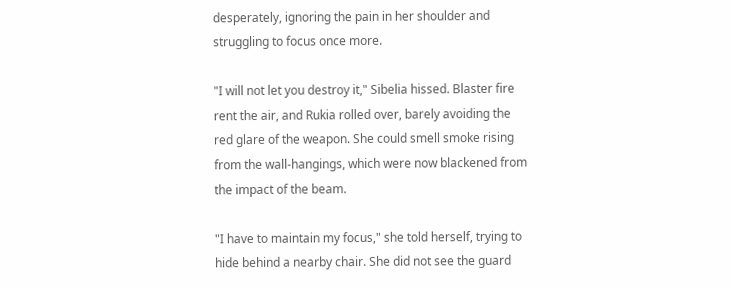desperately, ignoring the pain in her shoulder and struggling to focus once more.

"I will not let you destroy it," Sibelia hissed. Blaster fire rent the air, and Rukia rolled over, barely avoiding the red glare of the weapon. She could smell smoke rising from the wall-hangings, which were now blackened from the impact of the beam.

"I have to maintain my focus," she told herself, trying to hide behind a nearby chair. She did not see the guard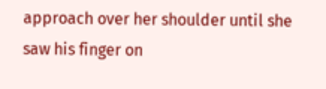approach over her shoulder until she saw his finger on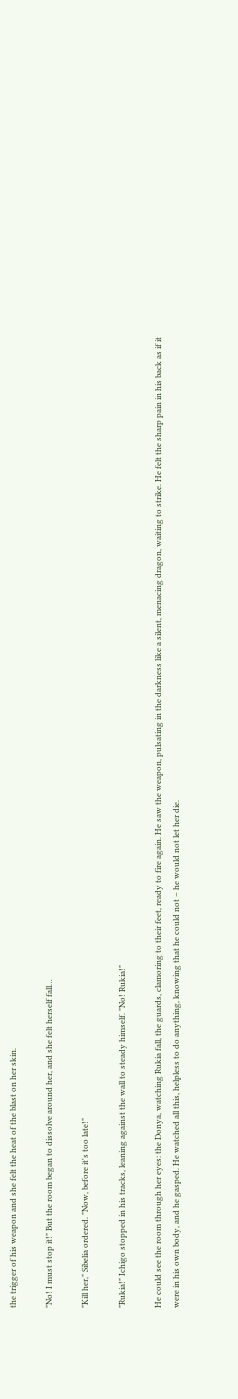the trigger of his weapon and she felt the heat of the blast on her skin.

"No! I must stop it!" But the room began to dissolve around her, and she felt herself fall…

"Kill her," Sibelia ordered. "Now, before it's too late!"

"Rukia!" Ichigo stopped in his tracks, leaning against the wall to steady himself. "No! Rukia!"

He could see the room through her eyes: the Donya, watching Rukia fall, the guards, clamoring to their feet, ready to fire again. He saw the weapon, pulsating in the darkness like a silent, menacing dragon, waiting to strike. He felt the sharp pain in his back as if it were in his own body, and he gasped. He watched all this, helpless to do anything, knowing that he could not – he would not let her die.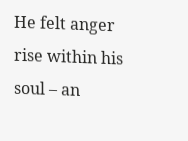He felt anger rise within his soul – an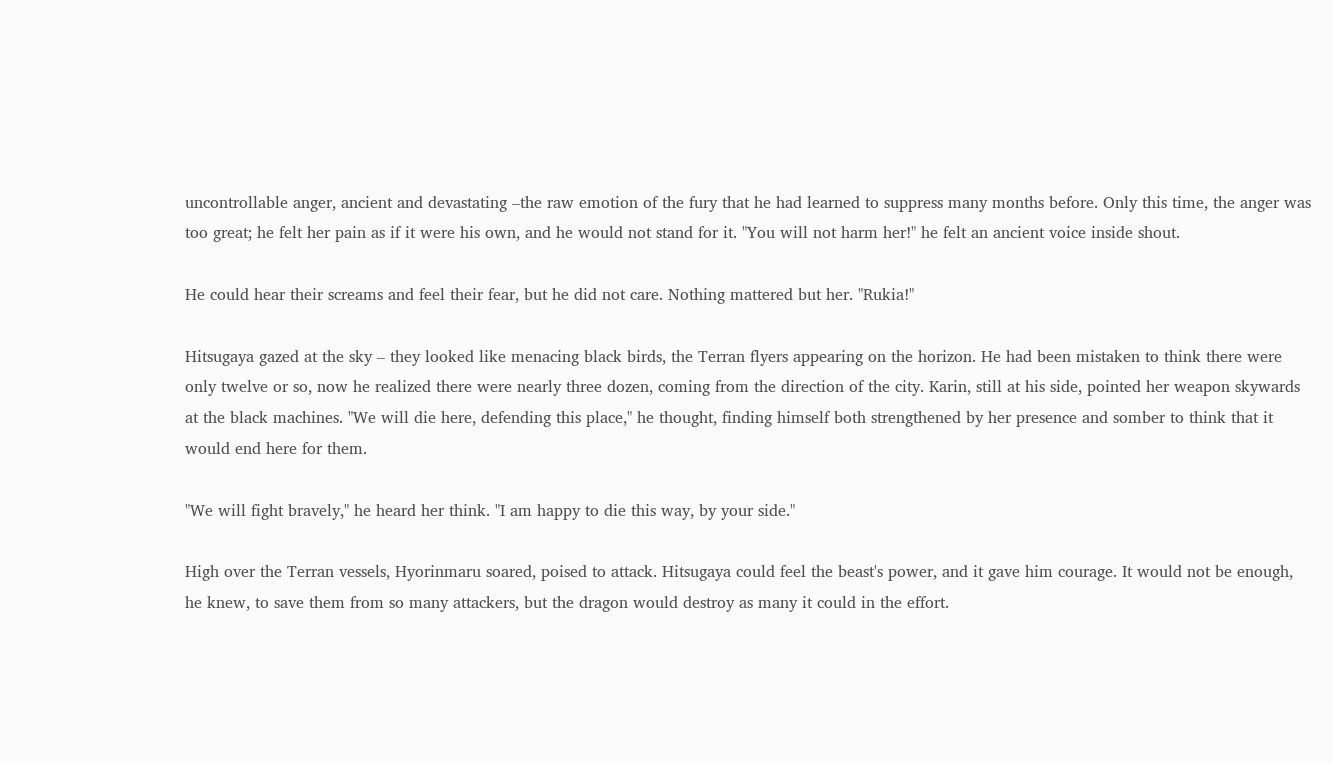uncontrollable anger, ancient and devastating –the raw emotion of the fury that he had learned to suppress many months before. Only this time, the anger was too great; he felt her pain as if it were his own, and he would not stand for it. "You will not harm her!" he felt an ancient voice inside shout.

He could hear their screams and feel their fear, but he did not care. Nothing mattered but her. "Rukia!"

Hitsugaya gazed at the sky – they looked like menacing black birds, the Terran flyers appearing on the horizon. He had been mistaken to think there were only twelve or so, now he realized there were nearly three dozen, coming from the direction of the city. Karin, still at his side, pointed her weapon skywards at the black machines. "We will die here, defending this place," he thought, finding himself both strengthened by her presence and somber to think that it would end here for them.

"We will fight bravely," he heard her think. "I am happy to die this way, by your side."

High over the Terran vessels, Hyorinmaru soared, poised to attack. Hitsugaya could feel the beast's power, and it gave him courage. It would not be enough, he knew, to save them from so many attackers, but the dragon would destroy as many it could in the effort.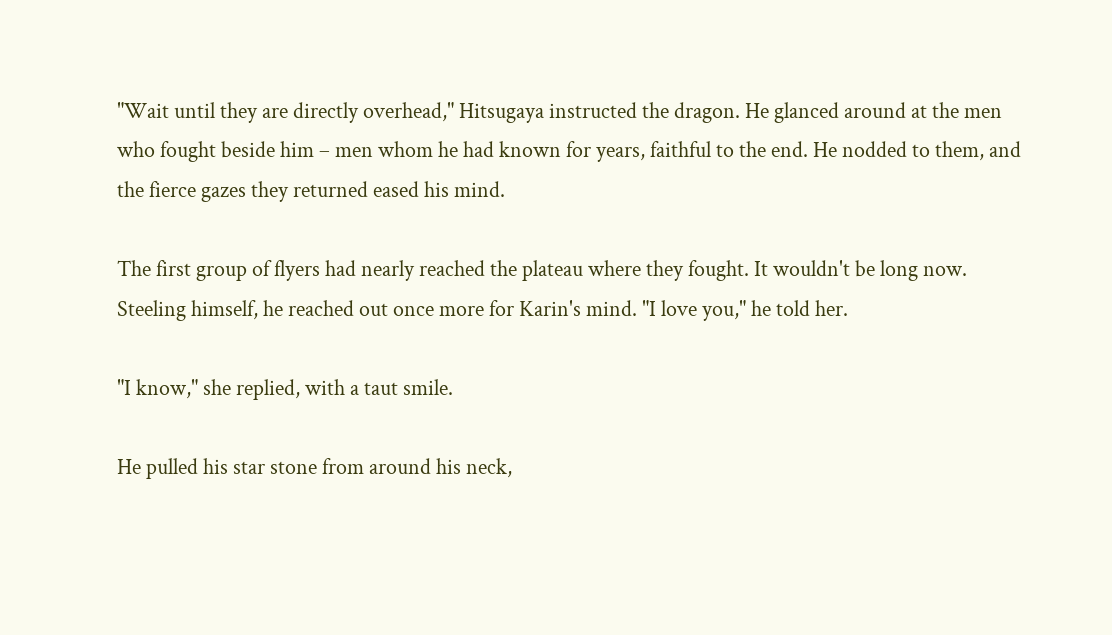"Wait until they are directly overhead," Hitsugaya instructed the dragon. He glanced around at the men who fought beside him – men whom he had known for years, faithful to the end. He nodded to them, and the fierce gazes they returned eased his mind.

The first group of flyers had nearly reached the plateau where they fought. It wouldn't be long now. Steeling himself, he reached out once more for Karin's mind. "I love you," he told her.

"I know," she replied, with a taut smile.

He pulled his star stone from around his neck,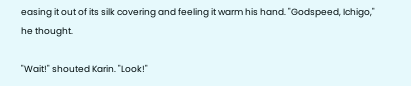easing it out of its silk covering and feeling it warm his hand. "Godspeed, Ichigo," he thought.

"Wait!" shouted Karin. "Look!"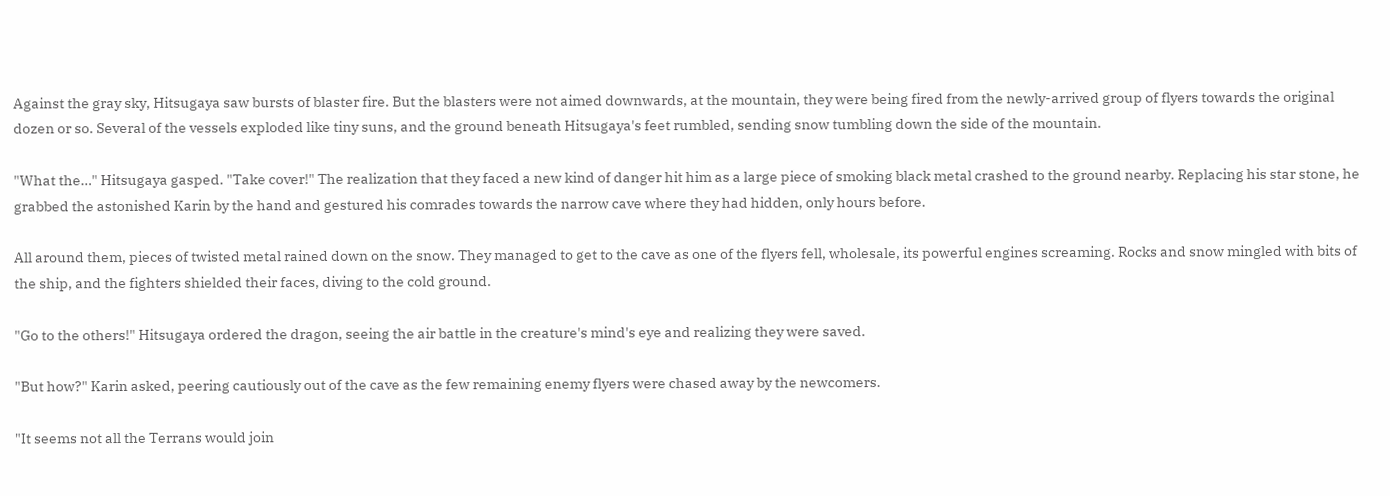Against the gray sky, Hitsugaya saw bursts of blaster fire. But the blasters were not aimed downwards, at the mountain, they were being fired from the newly-arrived group of flyers towards the original dozen or so. Several of the vessels exploded like tiny suns, and the ground beneath Hitsugaya's feet rumbled, sending snow tumbling down the side of the mountain.

"What the…" Hitsugaya gasped. "Take cover!" The realization that they faced a new kind of danger hit him as a large piece of smoking black metal crashed to the ground nearby. Replacing his star stone, he grabbed the astonished Karin by the hand and gestured his comrades towards the narrow cave where they had hidden, only hours before.

All around them, pieces of twisted metal rained down on the snow. They managed to get to the cave as one of the flyers fell, wholesale, its powerful engines screaming. Rocks and snow mingled with bits of the ship, and the fighters shielded their faces, diving to the cold ground.

"Go to the others!" Hitsugaya ordered the dragon, seeing the air battle in the creature's mind's eye and realizing they were saved.

"But how?" Karin asked, peering cautiously out of the cave as the few remaining enemy flyers were chased away by the newcomers.

"It seems not all the Terrans would join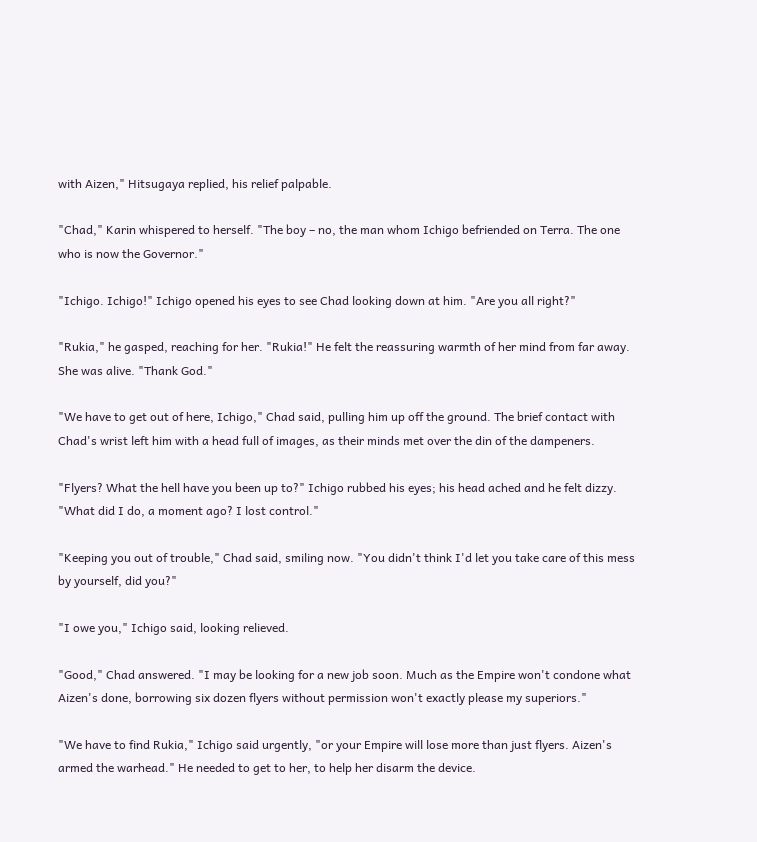with Aizen," Hitsugaya replied, his relief palpable.

"Chad," Karin whispered to herself. "The boy – no, the man whom Ichigo befriended on Terra. The one who is now the Governor."

"Ichigo. Ichigo!" Ichigo opened his eyes to see Chad looking down at him. "Are you all right?"

"Rukia," he gasped, reaching for her. "Rukia!" He felt the reassuring warmth of her mind from far away. She was alive. "Thank God."

"We have to get out of here, Ichigo," Chad said, pulling him up off the ground. The brief contact with Chad's wrist left him with a head full of images, as their minds met over the din of the dampeners.

"Flyers? What the hell have you been up to?" Ichigo rubbed his eyes; his head ached and he felt dizzy. "What did I do, a moment ago? I lost control."

"Keeping you out of trouble," Chad said, smiling now. "You didn't think I'd let you take care of this mess by yourself, did you?"

"I owe you," Ichigo said, looking relieved.

"Good," Chad answered. "I may be looking for a new job soon. Much as the Empire won't condone what Aizen's done, borrowing six dozen flyers without permission won't exactly please my superiors."

"We have to find Rukia," Ichigo said urgently, "or your Empire will lose more than just flyers. Aizen's armed the warhead." He needed to get to her, to help her disarm the device.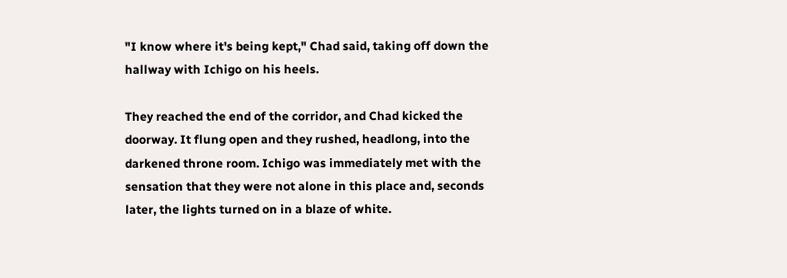"I know where it's being kept," Chad said, taking off down the hallway with Ichigo on his heels.

They reached the end of the corridor, and Chad kicked the doorway. It flung open and they rushed, headlong, into the darkened throne room. Ichigo was immediately met with the sensation that they were not alone in this place and, seconds later, the lights turned on in a blaze of white.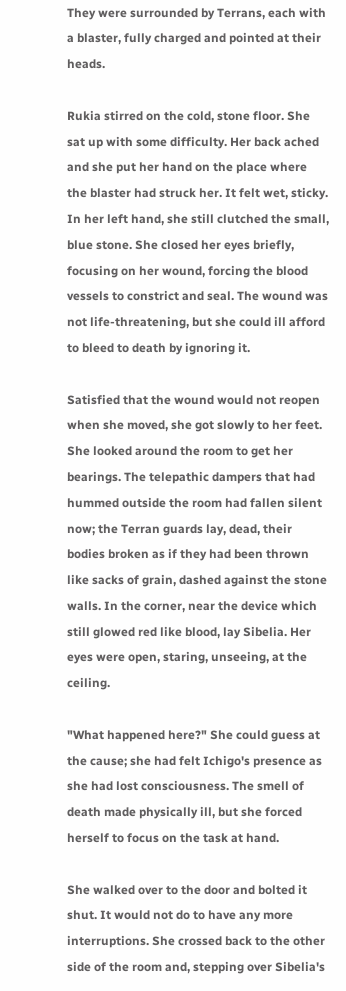They were surrounded by Terrans, each with a blaster, fully charged and pointed at their heads.

Rukia stirred on the cold, stone floor. She sat up with some difficulty. Her back ached and she put her hand on the place where the blaster had struck her. It felt wet, sticky. In her left hand, she still clutched the small, blue stone. She closed her eyes briefly, focusing on her wound, forcing the blood vessels to constrict and seal. The wound was not life-threatening, but she could ill afford to bleed to death by ignoring it.

Satisfied that the wound would not reopen when she moved, she got slowly to her feet. She looked around the room to get her bearings. The telepathic dampers that had hummed outside the room had fallen silent now; the Terran guards lay, dead, their bodies broken as if they had been thrown like sacks of grain, dashed against the stone walls. In the corner, near the device which still glowed red like blood, lay Sibelia. Her eyes were open, staring, unseeing, at the ceiling.

"What happened here?" She could guess at the cause; she had felt Ichigo's presence as she had lost consciousness. The smell of death made physically ill, but she forced herself to focus on the task at hand.

She walked over to the door and bolted it shut. It would not do to have any more interruptions. She crossed back to the other side of the room and, stepping over Sibelia's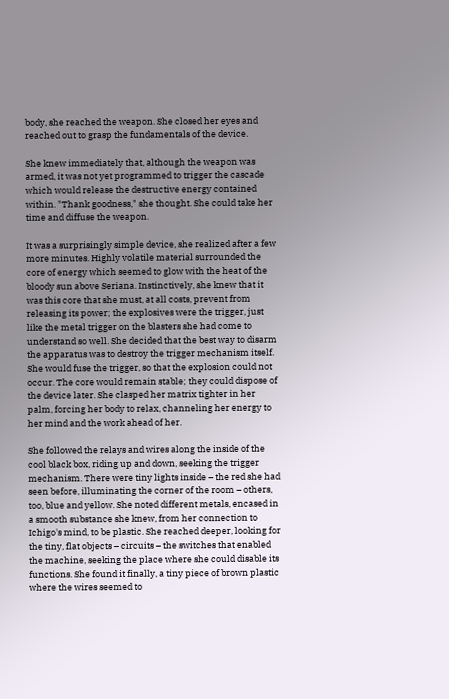body, she reached the weapon. She closed her eyes and reached out to grasp the fundamentals of the device.

She knew immediately that, although the weapon was armed, it was not yet programmed to trigger the cascade which would release the destructive energy contained within. "Thank goodness," she thought. She could take her time and diffuse the weapon.

It was a surprisingly simple device, she realized after a few more minutes. Highly volatile material surrounded the core of energy which seemed to glow with the heat of the bloody sun above Seriana. Instinctively, she knew that it was this core that she must, at all costs, prevent from releasing its power; the explosives were the trigger, just like the metal trigger on the blasters she had come to understand so well. She decided that the best way to disarm the apparatus was to destroy the trigger mechanism itself. She would fuse the trigger, so that the explosion could not occur. The core would remain stable; they could dispose of the device later. She clasped her matrix tighter in her palm, forcing her body to relax, channeling her energy to her mind and the work ahead of her.

She followed the relays and wires along the inside of the cool black box, riding up and down, seeking the trigger mechanism. There were tiny lights inside – the red she had seen before, illuminating the corner of the room – others, too, blue and yellow. She noted different metals, encased in a smooth substance she knew, from her connection to Ichigo's mind, to be plastic. She reached deeper, looking for the tiny, flat objects – circuits – the switches that enabled the machine, seeking the place where she could disable its functions. She found it finally, a tiny piece of brown plastic where the wires seemed to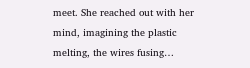meet. She reached out with her mind, imagining the plastic melting, the wires fusing…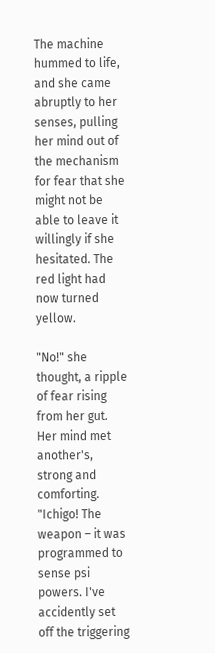The machine hummed to life, and she came abruptly to her senses, pulling her mind out of the mechanism for fear that she might not be able to leave it willingly if she hesitated. The red light had now turned yellow.

"No!" she thought, a ripple of fear rising from her gut. Her mind met another's, strong and comforting. "Ichigo! The weapon – it was programmed to sense psi powers. I've accidently set off the triggering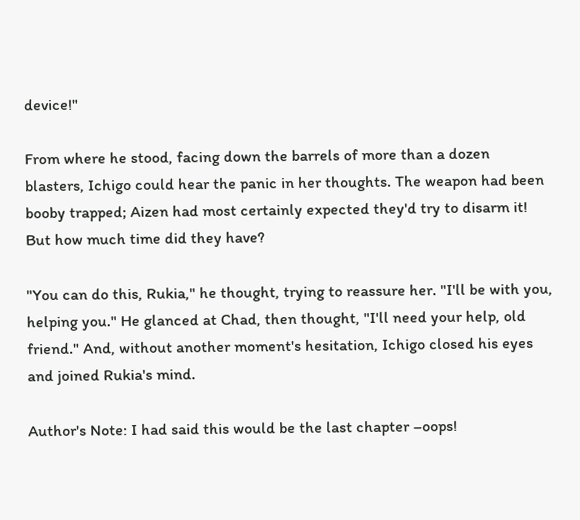device!"

From where he stood, facing down the barrels of more than a dozen blasters, Ichigo could hear the panic in her thoughts. The weapon had been booby trapped; Aizen had most certainly expected they'd try to disarm it! But how much time did they have?

"You can do this, Rukia," he thought, trying to reassure her. "I'll be with you, helping you." He glanced at Chad, then thought, "I'll need your help, old friend." And, without another moment's hesitation, Ichigo closed his eyes and joined Rukia's mind.

Author's Note: I had said this would be the last chapter –oops!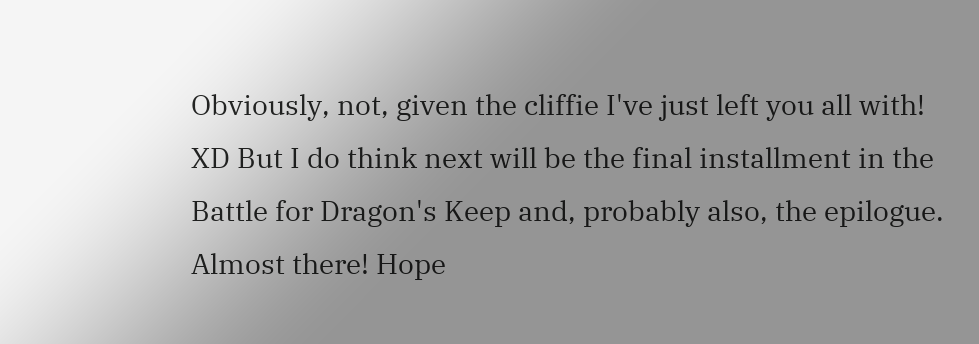Obviously, not, given the cliffie I've just left you all with! XD But I do think next will be the final installment in the Battle for Dragon's Keep and, probably also, the epilogue. Almost there! Hope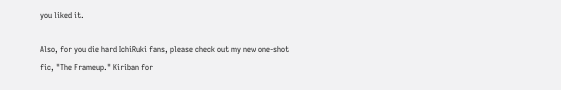you liked it.

Also, for you die hard IchiRuki fans, please check out my new one-shot fic, "The Frameup." Kiriban for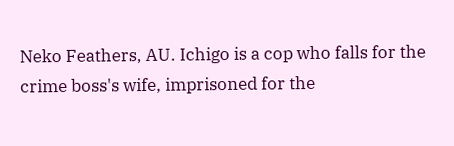Neko Feathers, AU. Ichigo is a cop who falls for the crime boss's wife, imprisoned for the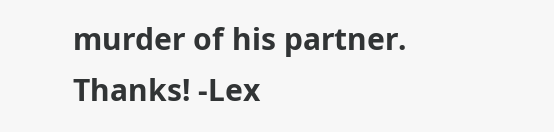murder of his partner. Thanks! -Lex